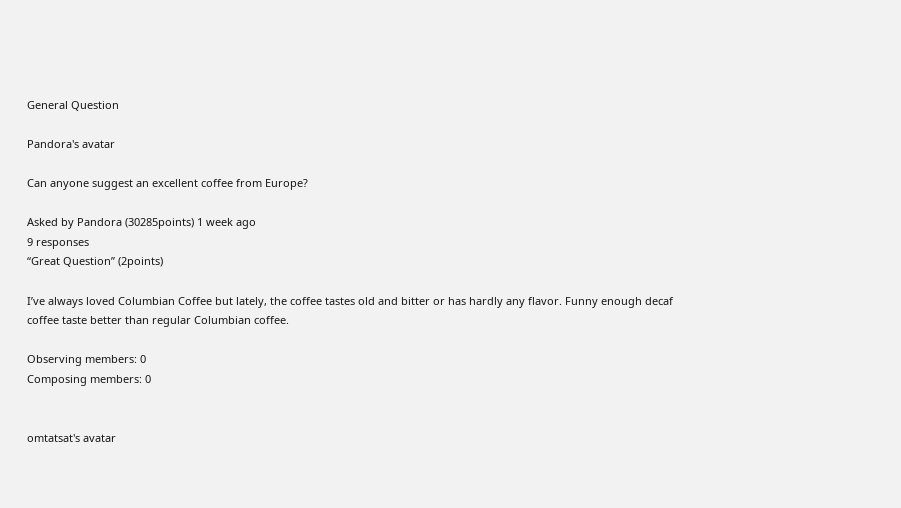General Question

Pandora's avatar

Can anyone suggest an excellent coffee from Europe?

Asked by Pandora (30285points) 1 week ago
9 responses
“Great Question” (2points)

I’ve always loved Columbian Coffee but lately, the coffee tastes old and bitter or has hardly any flavor. Funny enough decaf coffee taste better than regular Columbian coffee.

Observing members: 0
Composing members: 0


omtatsat's avatar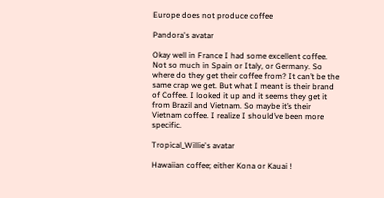Europe does not produce coffee

Pandora's avatar

Okay well in France I had some excellent coffee. Not so much in Spain or Italy, or Germany. So where do they get their coffee from? It can’t be the same crap we get. But what I meant is their brand of Coffee. I looked it up and it seems they get it from Brazil and Vietnam. So maybe it’s their Vietnam coffee. I realize I should’ve been more specific.

Tropical_Willie's avatar

Hawaiian coffee; either Kona or Kauai !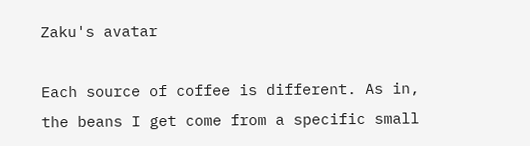Zaku's avatar

Each source of coffee is different. As in, the beans I get come from a specific small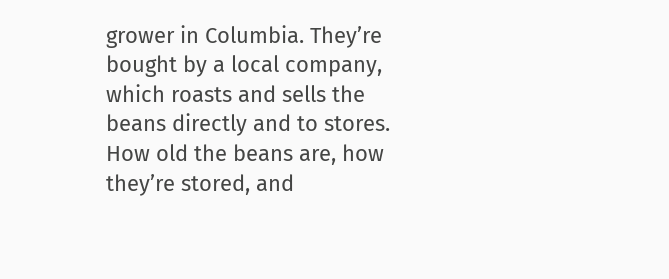grower in Columbia. They’re bought by a local company, which roasts and sells the beans directly and to stores. How old the beans are, how they’re stored, and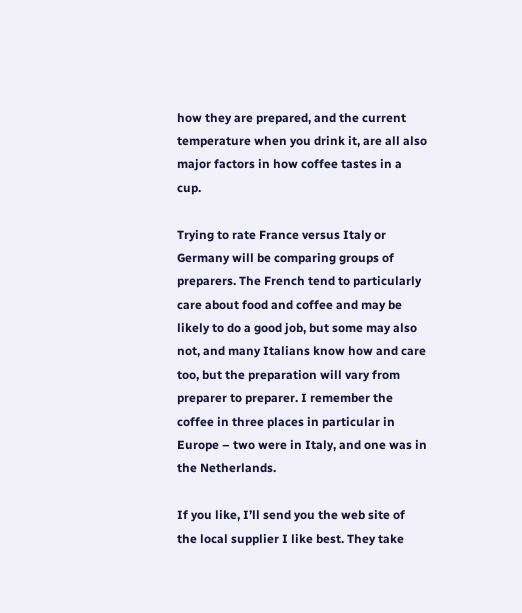how they are prepared, and the current temperature when you drink it, are all also major factors in how coffee tastes in a cup.

Trying to rate France versus Italy or Germany will be comparing groups of preparers. The French tend to particularly care about food and coffee and may be likely to do a good job, but some may also not, and many Italians know how and care too, but the preparation will vary from preparer to preparer. I remember the coffee in three places in particular in Europe – two were in Italy, and one was in the Netherlands.

If you like, I’ll send you the web site of the local supplier I like best. They take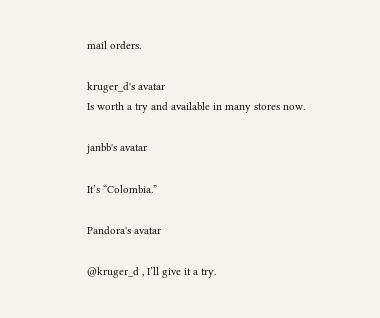mail orders.

kruger_d's avatar
Is worth a try and available in many stores now.

janbb's avatar

It’s “Colombia.”

Pandora's avatar

@kruger_d , I’ll give it a try.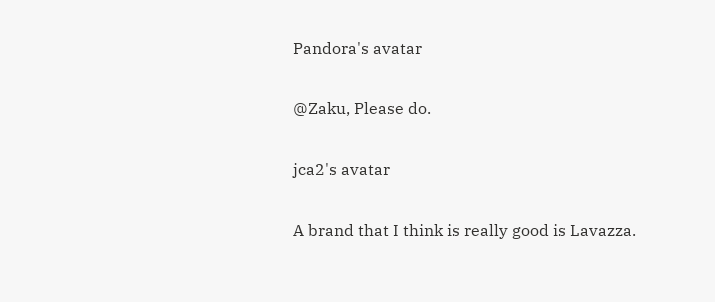Pandora's avatar

@Zaku, Please do.

jca2's avatar

A brand that I think is really good is Lavazza.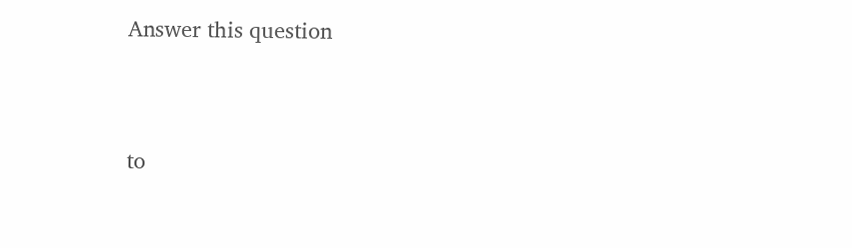Answer this question




to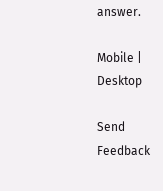answer.

Mobile | Desktop

Send Feedback